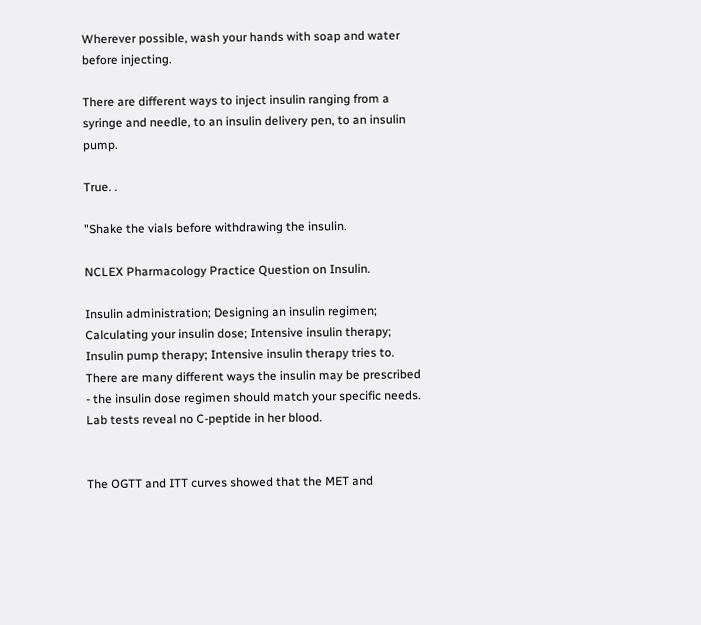Wherever possible, wash your hands with soap and water before injecting.

There are different ways to inject insulin ranging from a syringe and needle, to an insulin delivery pen, to an insulin pump.

True. .

"Shake the vials before withdrawing the insulin.

NCLEX Pharmacology Practice Question on Insulin.

Insulin administration; Designing an insulin regimen; Calculating your insulin dose; Intensive insulin therapy; Insulin pump therapy; Intensive insulin therapy tries to. There are many different ways the insulin may be prescribed - the insulin dose regimen should match your specific needs. Lab tests reveal no C-peptide in her blood.


The OGTT and ITT curves showed that the MET and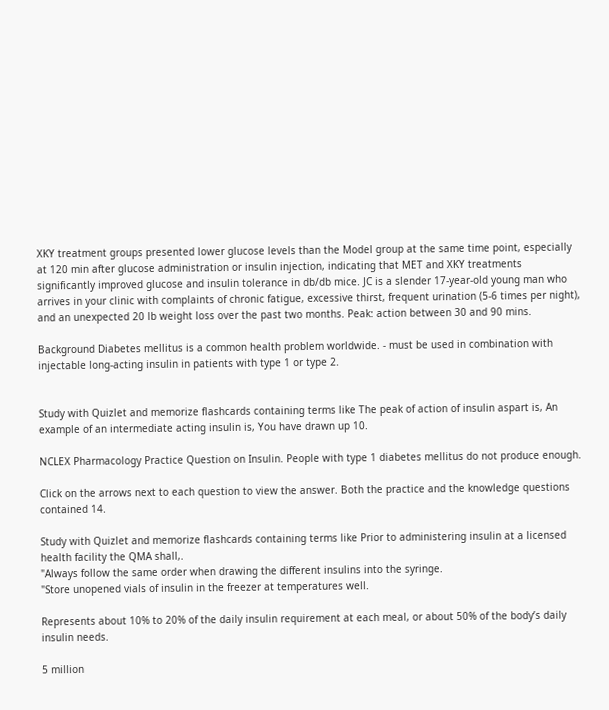XKY treatment groups presented lower glucose levels than the Model group at the same time point, especially at 120 min after glucose administration or insulin injection, indicating that MET and XKY treatments significantly improved glucose and insulin tolerance in db/db mice. JC is a slender 17-year-old young man who arrives in your clinic with complaints of chronic fatigue, excessive thirst, frequent urination (5-6 times per night), and an unexpected 20 lb weight loss over the past two months. Peak: action between 30 and 90 mins.

Background Diabetes mellitus is a common health problem worldwide. - must be used in combination with injectable long-acting insulin in patients with type 1 or type 2.


Study with Quizlet and memorize flashcards containing terms like The peak of action of insulin aspart is, An example of an intermediate acting insulin is, You have drawn up 10.

NCLEX Pharmacology Practice Question on Insulin. People with type 1 diabetes mellitus do not produce enough.

Click on the arrows next to each question to view the answer. Both the practice and the knowledge questions contained 14.

Study with Quizlet and memorize flashcards containing terms like Prior to administering insulin at a licensed health facility the QMA shall,.
"Always follow the same order when drawing the different insulins into the syringe.
"Store unopened vials of insulin in the freezer at temperatures well.

Represents about 10% to 20% of the daily insulin requirement at each meal, or about 50% of the body’s daily insulin needs.

5 million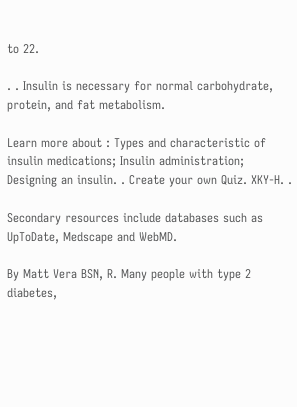to 22.

. . Insulin is necessary for normal carbohydrate, protein, and fat metabolism.

Learn more about : Types and characteristic of insulin medications; Insulin administration; Designing an insulin. . Create your own Quiz. XKY-H. .

Secondary resources include databases such as UpToDate, Medscape and WebMD.

By Matt Vera BSN, R. Many people with type 2 diabetes,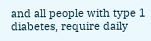and all people with type 1 diabetes, require daily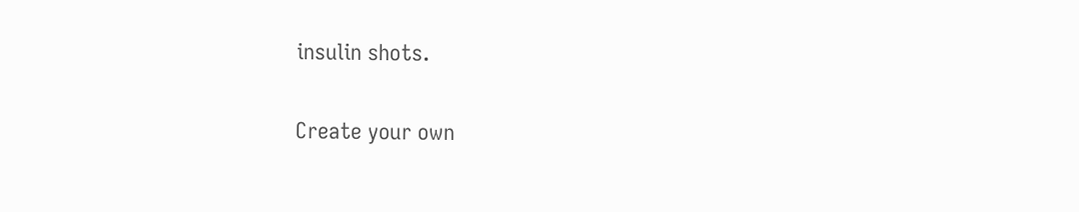insulin shots.

Create your own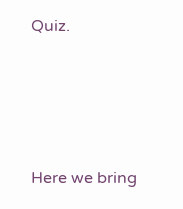Quiz.




Here we bring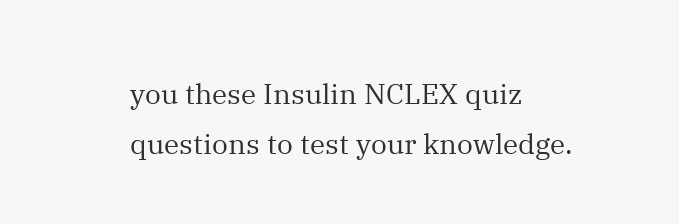you these Insulin NCLEX quiz questions to test your knowledge.